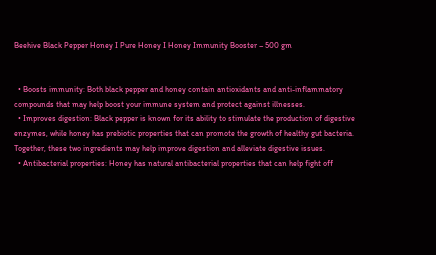Beehive Black Pepper Honey I Pure Honey I Honey Immunity Booster – 500 gm


  • Boosts immunity: Both black pepper and honey contain antioxidants and anti-inflammatory compounds that may help boost your immune system and protect against illnesses.
  • Improves digestion: Black pepper is known for its ability to stimulate the production of digestive enzymes, while honey has prebiotic properties that can promote the growth of healthy gut bacteria. Together, these two ingredients may help improve digestion and alleviate digestive issues.
  • Antibacterial properties: Honey has natural antibacterial properties that can help fight off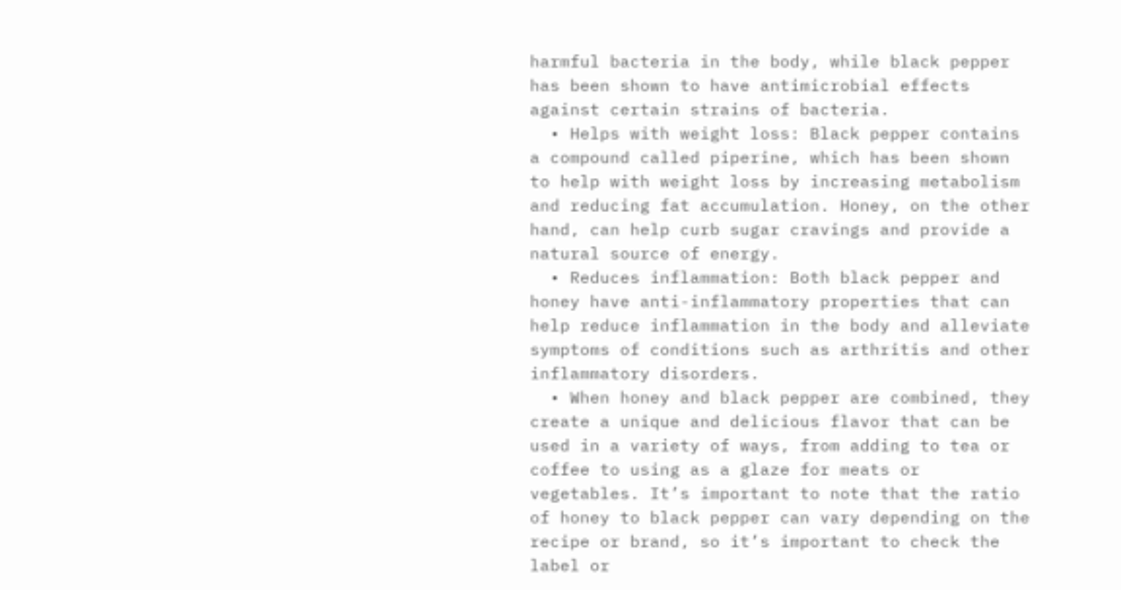harmful bacteria in the body, while black pepper has been shown to have antimicrobial effects against certain strains of bacteria.
  • Helps with weight loss: Black pepper contains a compound called piperine, which has been shown to help with weight loss by increasing metabolism and reducing fat accumulation. Honey, on the other hand, can help curb sugar cravings and provide a natural source of energy.
  • Reduces inflammation: Both black pepper and honey have anti-inflammatory properties that can help reduce inflammation in the body and alleviate symptoms of conditions such as arthritis and other inflammatory disorders.
  • When honey and black pepper are combined, they create a unique and delicious flavor that can be used in a variety of ways, from adding to tea or coffee to using as a glaze for meats or vegetables. It’s important to note that the ratio of honey to black pepper can vary depending on the recipe or brand, so it’s important to check the label or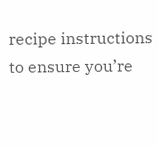recipe instructions to ensure you’re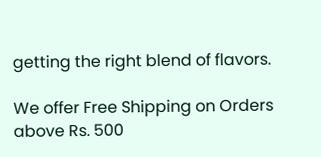getting the right blend of flavors.

We offer Free Shipping on Orders above Rs. 500